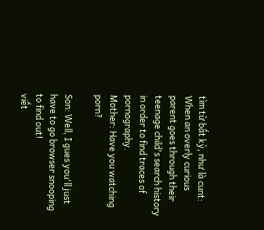tìm từ bất kỳ, như là cunt:
When an overly curious parent goes through their teenage child's search history in order to find traces of pornography.
Mother: Have you watching porn?

Son: Well, I gues you'll just have to go browser snooping to find out!
viết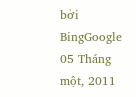bởi BingGoogle 05 Tháng một, 2011